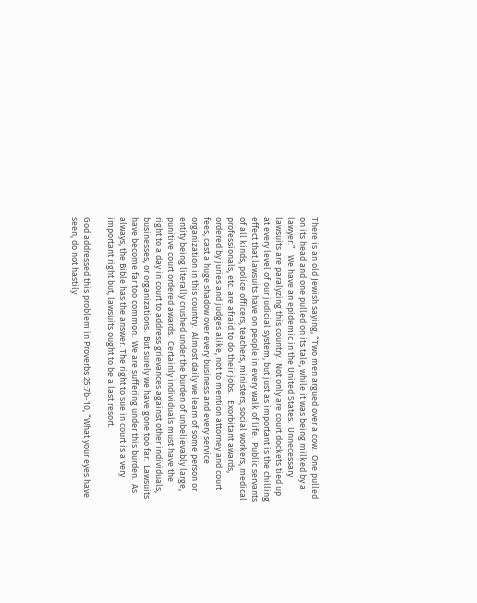There is an old Jewish saying, “Two men argued over a cow.  One pulled on its head and one pulled on its tale, while it was being milked by a lawyer.”   We have an epidemic in the United States.  Unnecessary lawsuits are paralyzing this country.  Not only are court dockets tied up at every level of our judicial system, but just as important is the chilling effect that lawsuits have on people in every walk of life.  Public servants of all kinds, police officers, teachers, ministers, social workers, medical professionals, etc. are afraid to do their jobs.   Exorbitant awards, ordered by juries and judges alike, not to mention attorney and court fees, cast a huge shadow over every business and every service organization in this country.  Almost daily we learn of some person or entity being literally crushed under the burden of unbelievably large, punitive court ordered awards.  Certainly individuals must have the right to a day in court to address grievances against other individuals, businesses, or organizations.  But surely we have gone too far.  Lawsuits have become far too common.  We are suffering under this burden.  As always, the Bible has the answer. The right to sue in court is a very important right but, lawsuits ought to be a last resort.

God addressed this problem in Proverbs 25:7b-10, “What your eyes have seen, do not hastily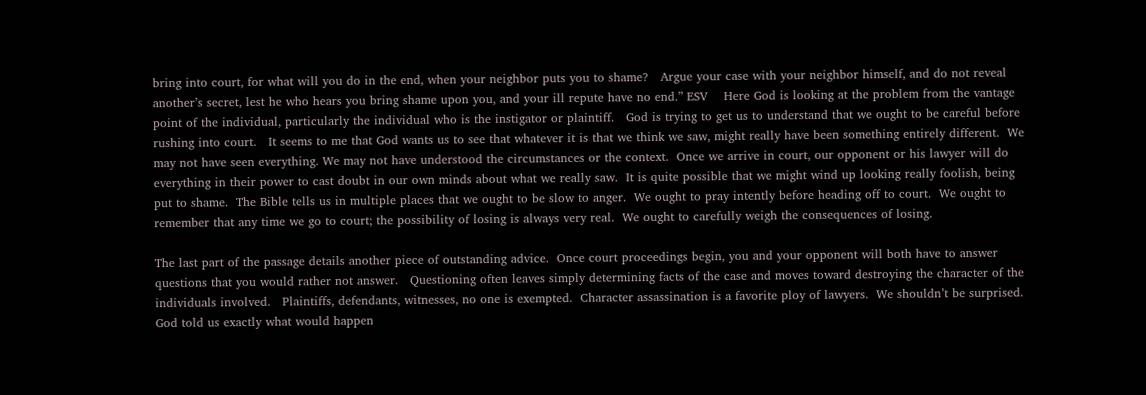bring into court, for what will you do in the end, when your neighbor puts you to shame?   Argue your case with your neighbor himself, and do not reveal another’s secret, lest he who hears you bring shame upon you, and your ill repute have no end.” ESV    Here God is looking at the problem from the vantage point of the individual, particularly the individual who is the instigator or plaintiff.   God is trying to get us to understand that we ought to be careful before rushing into court.   It seems to me that God wants us to see that whatever it is that we think we saw, might really have been something entirely different.  We may not have seen everything. We may not have understood the circumstances or the context.  Once we arrive in court, our opponent or his lawyer will do everything in their power to cast doubt in our own minds about what we really saw.  It is quite possible that we might wind up looking really foolish, being put to shame.  The Bible tells us in multiple places that we ought to be slow to anger.  We ought to pray intently before heading off to court.  We ought to remember that any time we go to court; the possibility of losing is always very real.  We ought to carefully weigh the consequences of losing.

The last part of the passage details another piece of outstanding advice.  Once court proceedings begin, you and your opponent will both have to answer questions that you would rather not answer.   Questioning often leaves simply determining facts of the case and moves toward destroying the character of the individuals involved.   Plaintiffs, defendants, witnesses, no one is exempted.  Character assassination is a favorite ploy of lawyers.  We shouldn’t be surprised.  God told us exactly what would happen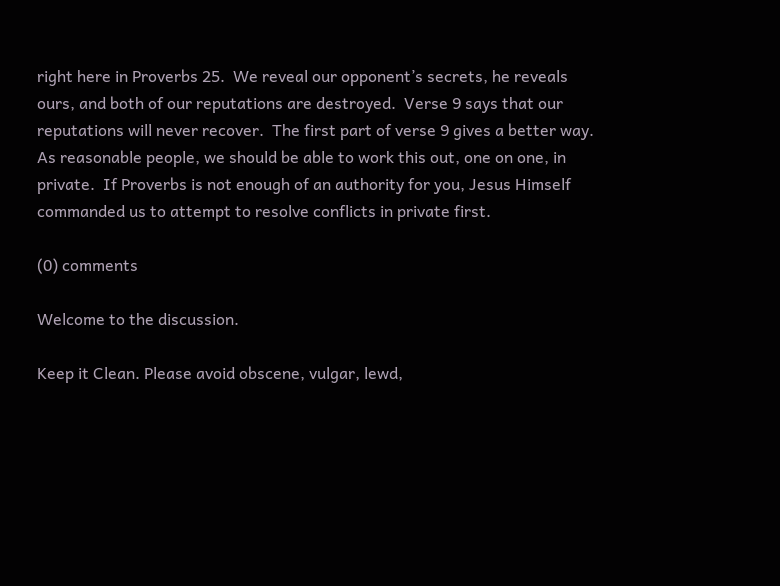right here in Proverbs 25.  We reveal our opponent’s secrets, he reveals ours, and both of our reputations are destroyed.  Verse 9 says that our reputations will never recover.  The first part of verse 9 gives a better way.  As reasonable people, we should be able to work this out, one on one, in private.  If Proverbs is not enough of an authority for you, Jesus Himself commanded us to attempt to resolve conflicts in private first.

(0) comments

Welcome to the discussion.

Keep it Clean. Please avoid obscene, vulgar, lewd,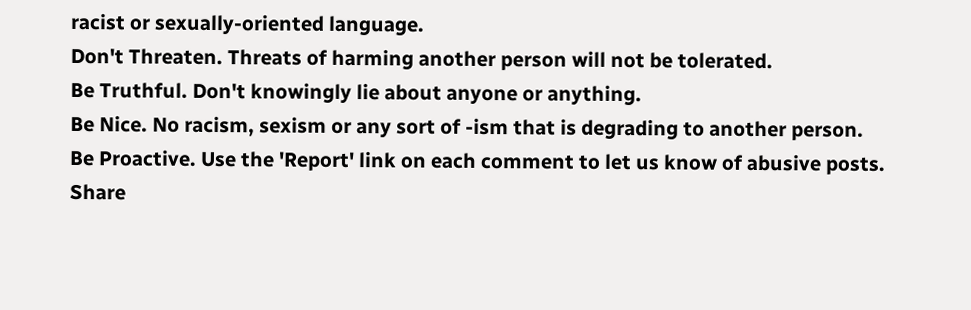racist or sexually-oriented language.
Don't Threaten. Threats of harming another person will not be tolerated.
Be Truthful. Don't knowingly lie about anyone or anything.
Be Nice. No racism, sexism or any sort of -ism that is degrading to another person.
Be Proactive. Use the 'Report' link on each comment to let us know of abusive posts.
Share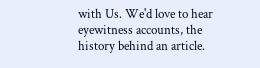with Us. We'd love to hear eyewitness accounts, the history behind an article.